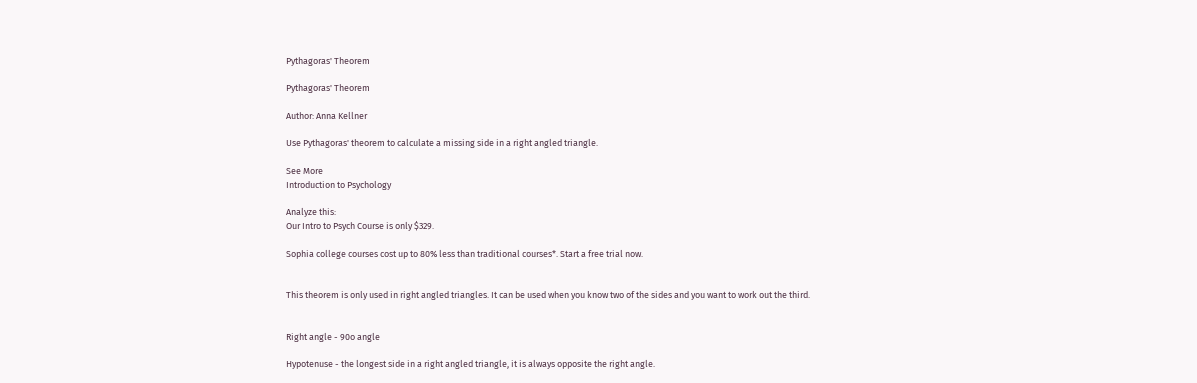Pythagoras' Theorem

Pythagoras' Theorem

Author: Anna Kellner

Use Pythagoras' theorem to calculate a missing side in a right angled triangle.

See More
Introduction to Psychology

Analyze this:
Our Intro to Psych Course is only $329.

Sophia college courses cost up to 80% less than traditional courses*. Start a free trial now.


This theorem is only used in right angled triangles. It can be used when you know two of the sides and you want to work out the third.


Right angle - 90o angle

Hypotenuse - the longest side in a right angled triangle, it is always opposite the right angle.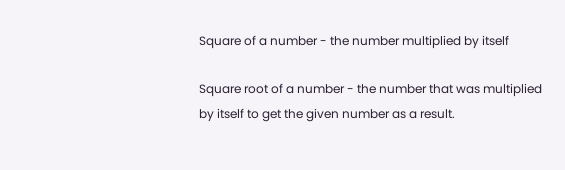Square of a number - the number multiplied by itself

Square root of a number - the number that was multiplied by itself to get the given number as a result.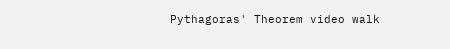Pythagoras' Theorem video walk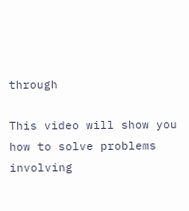through

This video will show you how to solve problems involving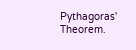Pythagoras' Theorem.